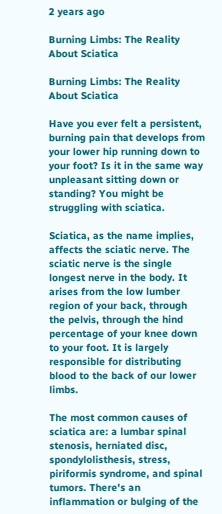2 years ago

Burning Limbs: The Reality About Sciatica

Burning Limbs: The Reality About Sciatica

Have you ever felt a persistent, burning pain that develops from your lower hip running down to your foot? Is it in the same way unpleasant sitting down or standing? You might be struggling with sciatica.

Sciatica, as the name implies, affects the sciatic nerve. The sciatic nerve is the single longest nerve in the body. It arises from the low lumber region of your back, through the pelvis, through the hind percentage of your knee down to your foot. It is largely responsible for distributing blood to the back of our lower limbs.

The most common causes of sciatica are: a lumbar spinal stenosis, herniated disc, spondylolisthesis, stress, piriformis syndrome, and spinal tumors. There's an inflammation or bulging of the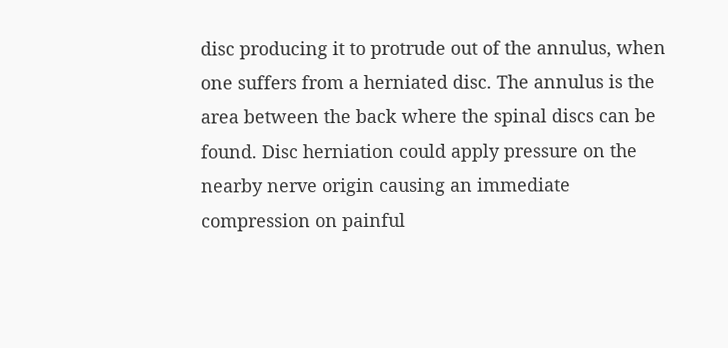disc producing it to protrude out of the annulus, when one suffers from a herniated disc. The annulus is the area between the back where the spinal discs can be found. Disc herniation could apply pressure on the nearby nerve origin causing an immediate compression on painful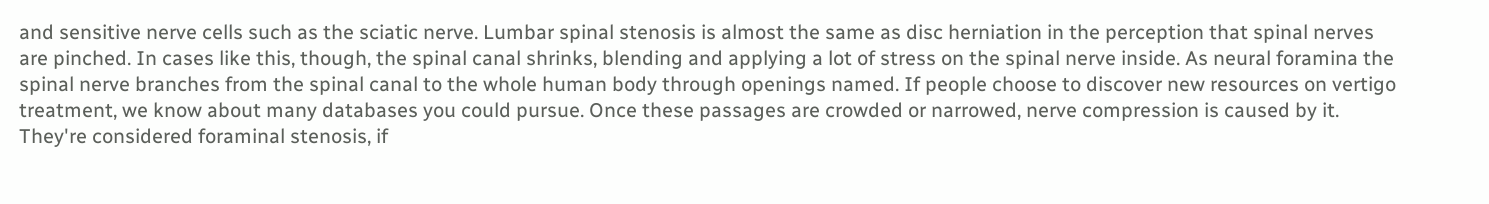and sensitive nerve cells such as the sciatic nerve. Lumbar spinal stenosis is almost the same as disc herniation in the perception that spinal nerves are pinched. In cases like this, though, the spinal canal shrinks, blending and applying a lot of stress on the spinal nerve inside. As neural foramina the spinal nerve branches from the spinal canal to the whole human body through openings named. If people choose to discover new resources on vertigo treatment, we know about many databases you could pursue. Once these passages are crowded or narrowed, nerve compression is caused by it. They're considered foraminal stenosis, if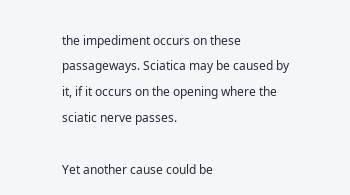the impediment occurs on these passageways. Sciatica may be caused by it, if it occurs on the opening where the sciatic nerve passes.

Yet another cause could be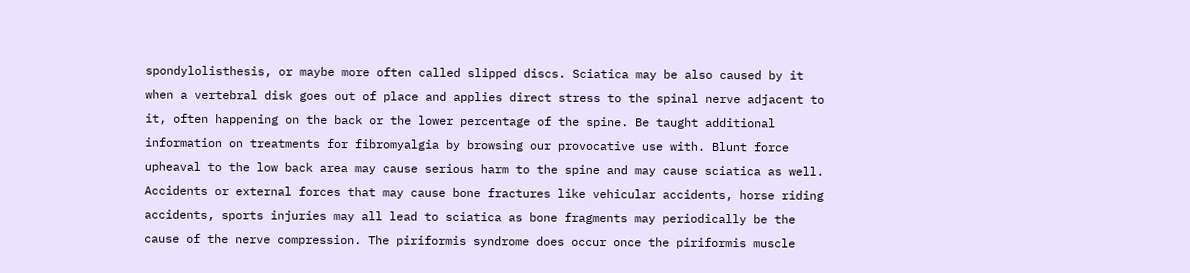spondylolisthesis, or maybe more often called slipped discs. Sciatica may be also caused by it when a vertebral disk goes out of place and applies direct stress to the spinal nerve adjacent to it, often happening on the back or the lower percentage of the spine. Be taught additional information on treatments for fibromyalgia by browsing our provocative use with. Blunt force upheaval to the low back area may cause serious harm to the spine and may cause sciatica as well. Accidents or external forces that may cause bone fractures like vehicular accidents, horse riding accidents, sports injuries may all lead to sciatica as bone fragments may periodically be the cause of the nerve compression. The piriformis syndrome does occur once the piriformis muscle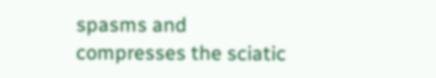spasms and compresses the sciatic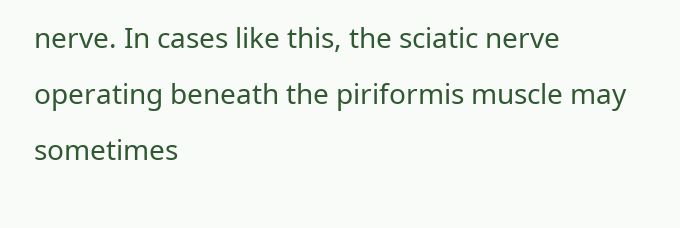nerve. In cases like this, the sciatic nerve operating beneath the piriformis muscle may sometimes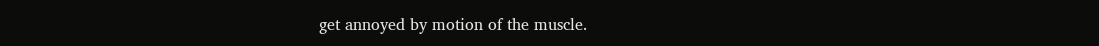get annoyed by motion of the muscle.